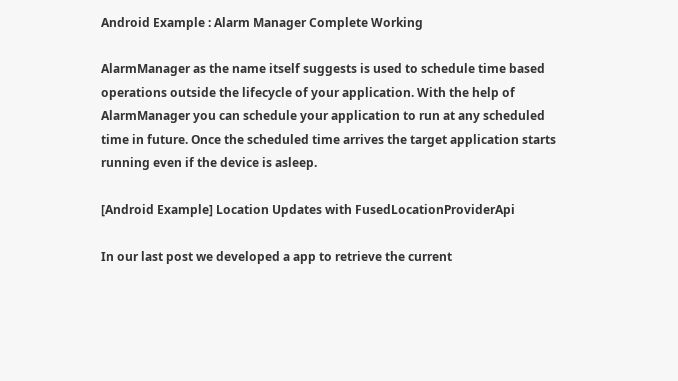Android Example : Alarm Manager Complete Working

AlarmManager as the name itself suggests is used to schedule time based operations outside the lifecycle of your application. With the help of AlarmManager you can schedule your application to run at any scheduled time in future. Once the scheduled time arrives the target application starts running even if the device is asleep.

[Android Example] Location Updates with FusedLocationProviderApi

In our last post we developed a app to retrieve the current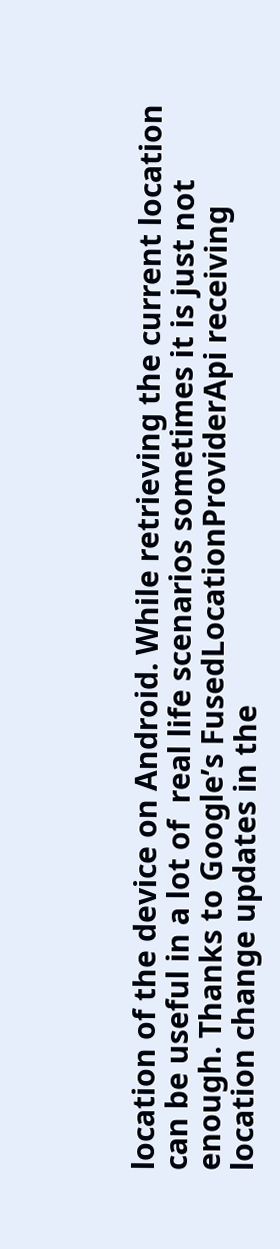location of the device on Android. While retrieving the current location can be useful in a lot of  real life scenarios sometimes it is just not enough. Thanks to Google’s FusedLocationProviderApi receiving location change updates in the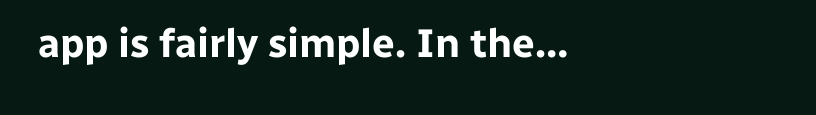app is fairly simple. In the…